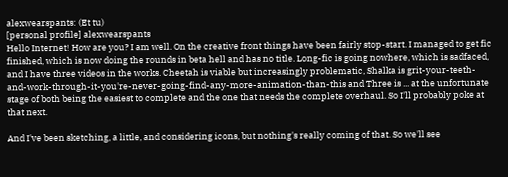alexwearspants: (Et tu)
[personal profile] alexwearspants
Hello Internet! How are you? I am well. On the creative front things have been fairly stop-start. I managed to get fic finished, which is now doing the rounds in beta hell and has no title. Long-fic is going nowhere, which is sadfaced, and I have three videos in the works. Cheetah is viable but increasingly problematic, Shalka is grit-your-teeth-and-work-through-it-you're-never-going-find-any-more-animation-than-this and Three is ... at the unfortunate stage of both being the easiest to complete and the one that needs the complete overhaul. So I'll probably poke at that next.

And I've been sketching, a little, and considering icons, but nothing's really coming of that. So we'll see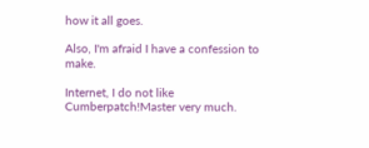how it all goes.

Also, I'm afraid I have a confession to make.

Internet, I do not like Cumberpatch!Master very much.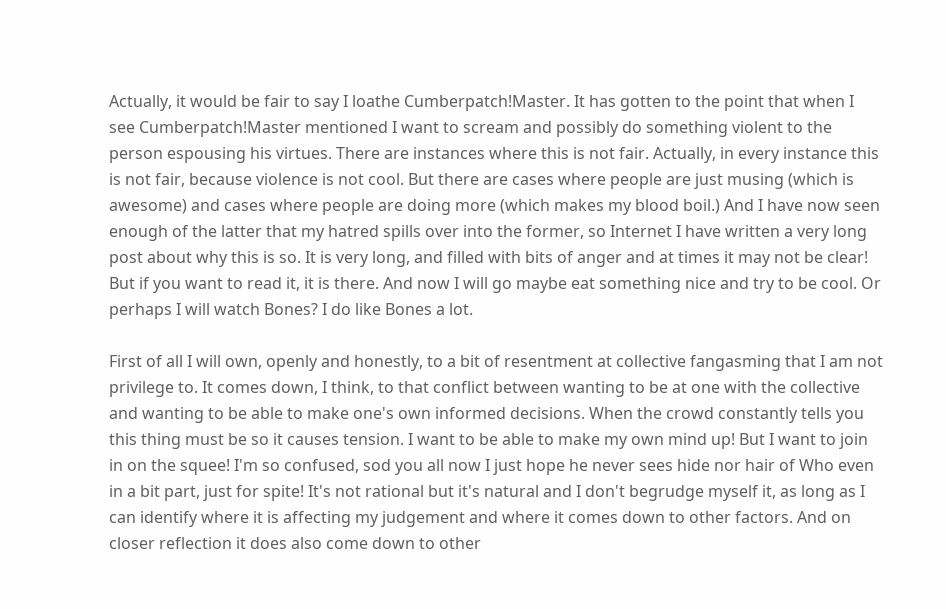Actually, it would be fair to say I loathe Cumberpatch!Master. It has gotten to the point that when I see Cumberpatch!Master mentioned I want to scream and possibly do something violent to the person espousing his virtues. There are instances where this is not fair. Actually, in every instance this is not fair, because violence is not cool. But there are cases where people are just musing (which is awesome) and cases where people are doing more (which makes my blood boil.) And I have now seen enough of the latter that my hatred spills over into the former, so Internet I have written a very long post about why this is so. It is very long, and filled with bits of anger and at times it may not be clear! But if you want to read it, it is there. And now I will go maybe eat something nice and try to be cool. Or perhaps I will watch Bones? I do like Bones a lot.

First of all I will own, openly and honestly, to a bit of resentment at collective fangasming that I am not privilege to. It comes down, I think, to that conflict between wanting to be at one with the collective and wanting to be able to make one's own informed decisions. When the crowd constantly tells you this thing must be so it causes tension. I want to be able to make my own mind up! But I want to join in on the squee! I'm so confused, sod you all now I just hope he never sees hide nor hair of Who even in a bit part, just for spite! It's not rational but it's natural and I don't begrudge myself it, as long as I can identify where it is affecting my judgement and where it comes down to other factors. And on closer reflection it does also come down to other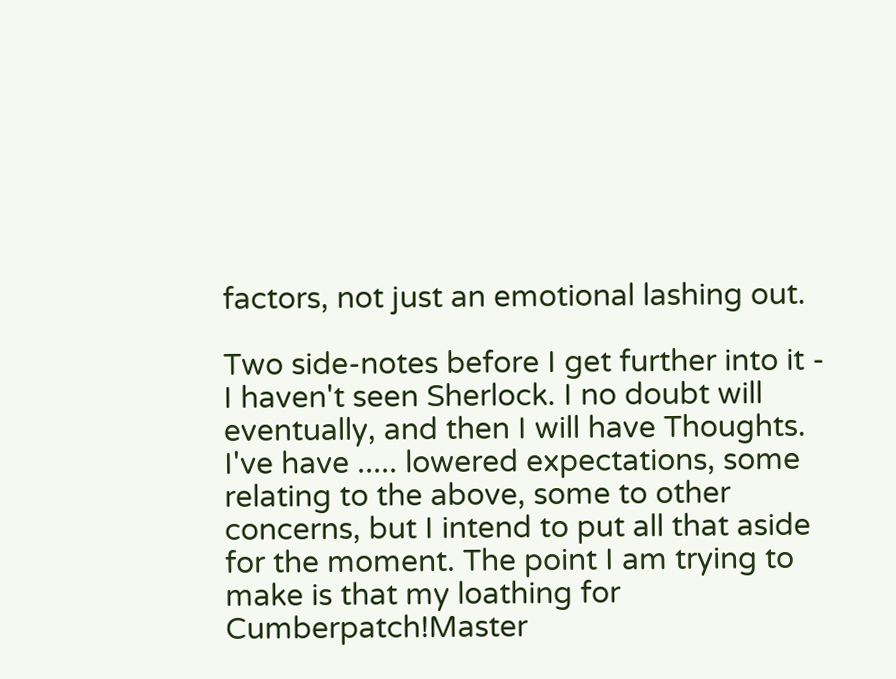factors, not just an emotional lashing out.

Two side-notes before I get further into it - I haven't seen Sherlock. I no doubt will eventually, and then I will have Thoughts. I've have ..... lowered expectations, some relating to the above, some to other concerns, but I intend to put all that aside for the moment. The point I am trying to make is that my loathing for Cumberpatch!Master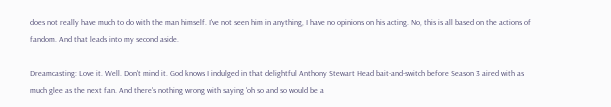does not really have much to do with the man himself. I've not seen him in anything, I have no opinions on his acting. No, this is all based on the actions of fandom. And that leads into my second aside.

Dreamcasting: Love it. Well. Don't mind it. God knows I indulged in that delightful Anthony Stewart Head bait-and-switch before Season 3 aired with as much glee as the next fan. And there's nothing wrong with saying 'oh so and so would be a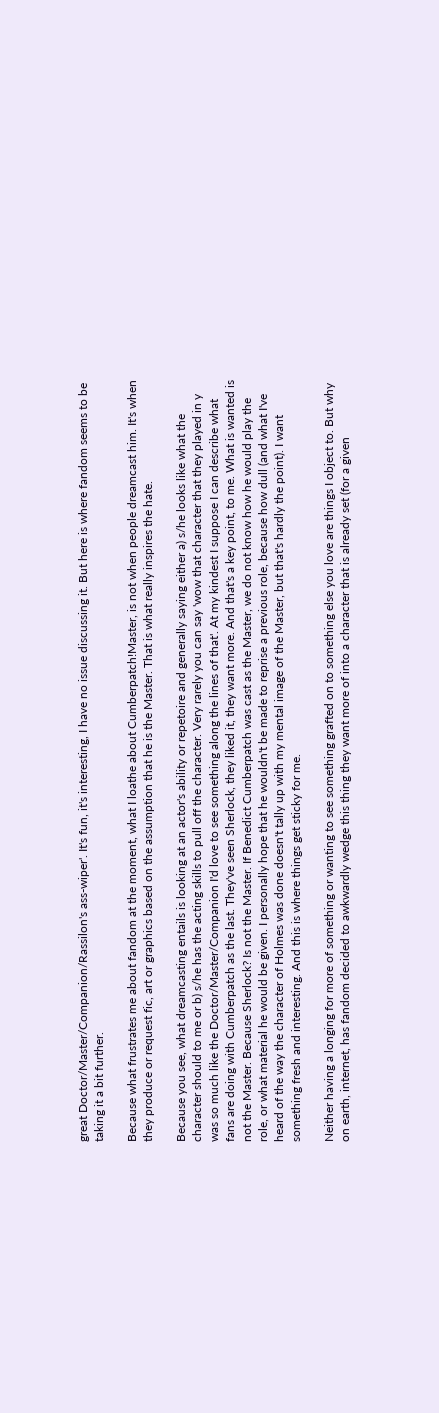great Doctor/Master/Companion/Rassilon's ass-wiper'. It's fun, it's interesting, I have no issue discussing it. But here is where fandom seems to be taking it a bit further.

Because what frustrates me about fandom at the moment, what I loathe about Cumberpatch!Master, is not when people dreamcast him. It's when they produce or request fic, art or graphics based on the assumption that he is the Master. That is what really inspires the hate.

Because you see, what dreamcasting entails is looking at an actor's ability or repetoire and generally saying either a) s/he looks like what the character should to me or b) s/he has the acting skills to pull off the character. Very rarely you can say 'wow that character that they played in y was so much like the Doctor/Master/Companion I'd love to see something along the lines of that'. At my kindest I suppose I can describe what fans are doing with Cumberpatch as the last. They've seen Sherlock, they liked it, they want more. And that's a key point, to me. What is wanted is not the Master. Because Sherlock? Is not the Master. If Benedict Cumberpatch was cast as the Master, we do not know how he would play the role, or what material he would be given. I personally hope that he wouldn't be made to reprise a previous role, because how dull (and what I've heard of the way the character of Holmes was done doesn't tally up with my mental image of the Master, but that's hardly the point). I want something fresh and interesting. And this is where things get sticky for me.

Neither having a longing for more of something or wanting to see something grafted on to something else you love are things I object to. But why on earth, internet, has fandom decided to awkwardly wedge this thing they want more of into a character that is already set (for a given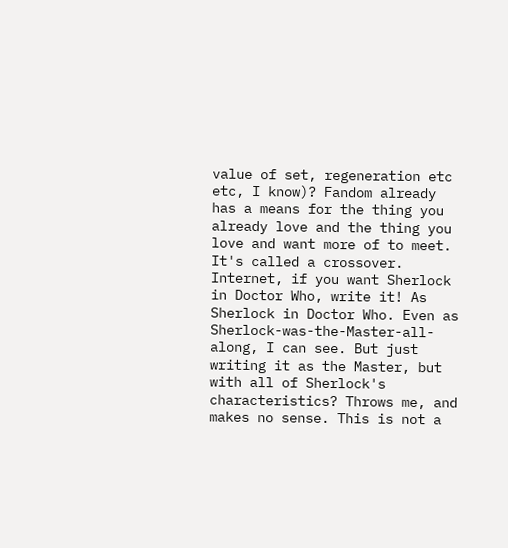value of set, regeneration etc etc, I know)? Fandom already has a means for the thing you already love and the thing you love and want more of to meet. It's called a crossover. Internet, if you want Sherlock in Doctor Who, write it! As Sherlock in Doctor Who. Even as Sherlock-was-the-Master-all-along, I can see. But just writing it as the Master, but with all of Sherlock's characteristics? Throws me, and makes no sense. This is not a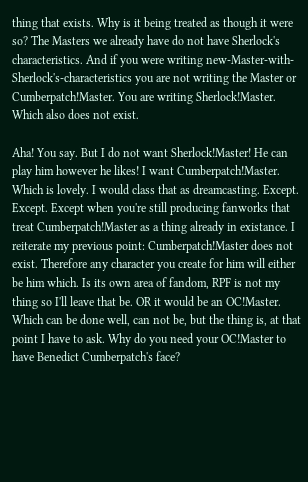thing that exists. Why is it being treated as though it were so? The Masters we already have do not have Sherlock's characteristics. And if you were writing new-Master-with-Sherlock's-characteristics you are not writing the Master or Cumberpatch!Master. You are writing Sherlock!Master. Which also does not exist.

Aha! You say. But I do not want Sherlock!Master! He can play him however he likes! I want Cumberpatch!Master. Which is lovely. I would class that as dreamcasting. Except. Except. Except when you're still producing fanworks that treat Cumberpatch!Master as a thing already in existance. I reiterate my previous point: Cumberpatch!Master does not exist. Therefore any character you create for him will either be him which. Is its own area of fandom, RPF is not my thing so I'll leave that be. OR it would be an OC!Master. Which can be done well, can not be, but the thing is, at that point I have to ask. Why do you need your OC!Master to have Benedict Cumberpatch's face?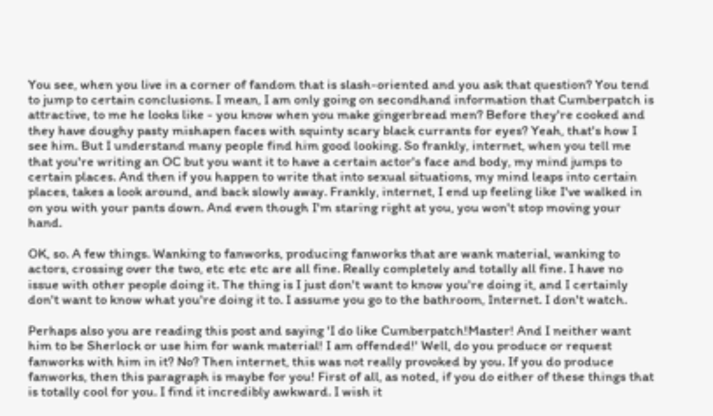You see, when you live in a corner of fandom that is slash-oriented and you ask that question? You tend to jump to certain conclusions. I mean, I am only going on secondhand information that Cumberpatch is attractive, to me he looks like - you know when you make gingerbread men? Before they're cooked and they have doughy pasty mishapen faces with squinty scary black currants for eyes? Yeah, that's how I see him. But I understand many people find him good looking. So frankly, internet, when you tell me that you're writing an OC but you want it to have a certain actor's face and body, my mind jumps to certain places. And then if you happen to write that into sexual situations, my mind leaps into certain places, takes a look around, and back slowly away. Frankly, internet, I end up feeling like I've walked in on you with your pants down. And even though I'm staring right at you, you won't stop moving your hand.

OK, so. A few things. Wanking to fanworks, producing fanworks that are wank material, wanking to actors, crossing over the two, etc etc etc are all fine. Really completely and totally all fine. I have no issue with other people doing it. The thing is I just don't want to know you're doing it, and I certainly don't want to know what you're doing it to. I assume you go to the bathroom, Internet. I don't watch.

Perhaps also you are reading this post and saying 'I do like Cumberpatch!Master! And I neither want him to be Sherlock or use him for wank material! I am offended!' Well, do you produce or request fanworks with him in it? No? Then internet, this was not really provoked by you. If you do produce fanworks, then this paragraph is maybe for you! First of all, as noted, if you do either of these things that is totally cool for you. I find it incredibly awkward. I wish it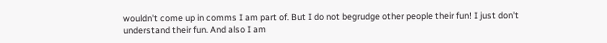wouldn't come up in comms I am part of. But I do not begrudge other people their fun! I just don't understand their fun. And also I am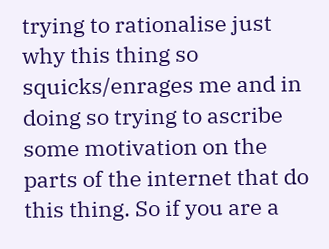trying to rationalise just why this thing so squicks/enrages me and in doing so trying to ascribe some motivation on the parts of the internet that do this thing. So if you are a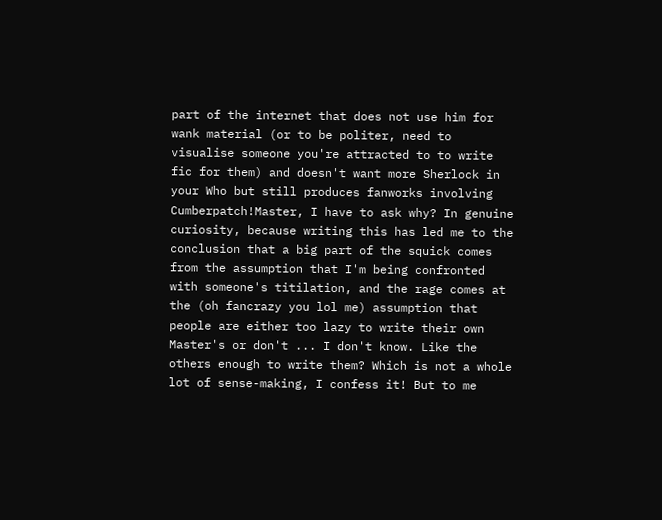part of the internet that does not use him for wank material (or to be politer, need to visualise someone you're attracted to to write fic for them) and doesn't want more Sherlock in your Who but still produces fanworks involving Cumberpatch!Master, I have to ask why? In genuine curiosity, because writing this has led me to the conclusion that a big part of the squick comes from the assumption that I'm being confronted with someone's titilation, and the rage comes at the (oh fancrazy you lol me) assumption that people are either too lazy to write their own Master's or don't ... I don't know. Like the others enough to write them? Which is not a whole lot of sense-making, I confess it! But to me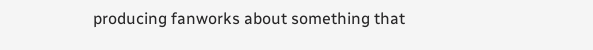producing fanworks about something that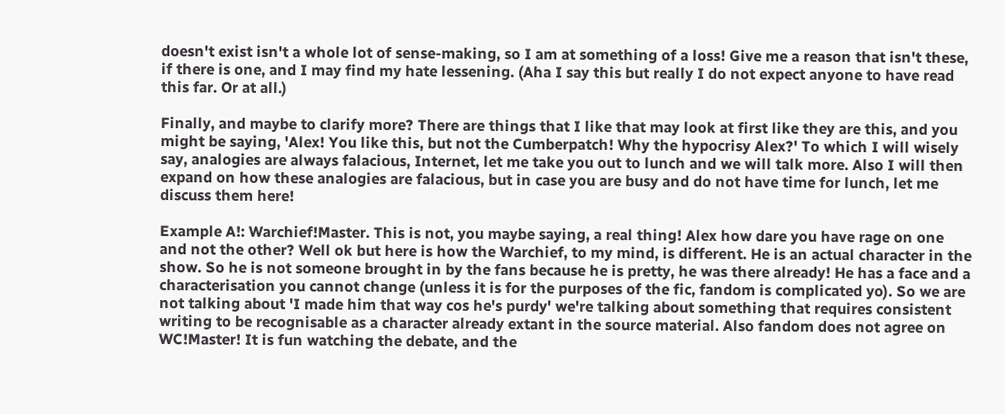doesn't exist isn't a whole lot of sense-making, so I am at something of a loss! Give me a reason that isn't these, if there is one, and I may find my hate lessening. (Aha I say this but really I do not expect anyone to have read this far. Or at all.)

Finally, and maybe to clarify more? There are things that I like that may look at first like they are this, and you might be saying, 'Alex! You like this, but not the Cumberpatch! Why the hypocrisy Alex?' To which I will wisely say, analogies are always falacious, Internet, let me take you out to lunch and we will talk more. Also I will then expand on how these analogies are falacious, but in case you are busy and do not have time for lunch, let me discuss them here!

Example A!: Warchief!Master. This is not, you maybe saying, a real thing! Alex how dare you have rage on one and not the other? Well ok but here is how the Warchief, to my mind, is different. He is an actual character in the show. So he is not someone brought in by the fans because he is pretty, he was there already! He has a face and a characterisation you cannot change (unless it is for the purposes of the fic, fandom is complicated yo). So we are not talking about 'I made him that way cos he's purdy' we're talking about something that requires consistent writing to be recognisable as a character already extant in the source material. Also fandom does not agree on WC!Master! It is fun watching the debate, and the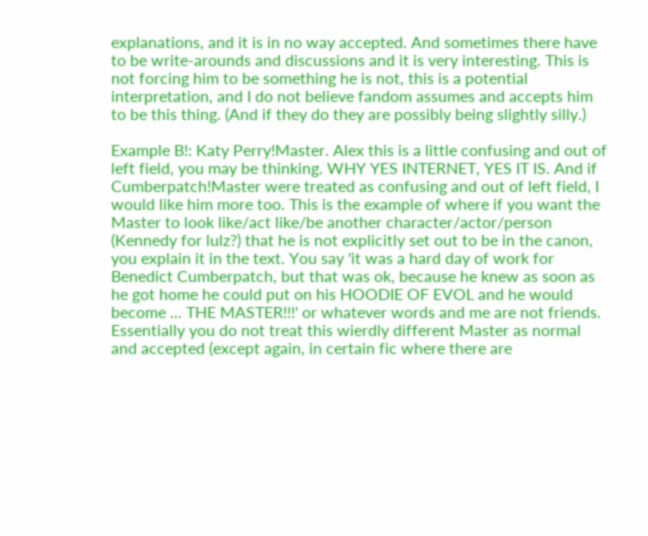explanations, and it is in no way accepted. And sometimes there have to be write-arounds and discussions and it is very interesting. This is not forcing him to be something he is not, this is a potential interpretation, and I do not believe fandom assumes and accepts him to be this thing. (And if they do they are possibly being slightly silly.)

Example B!: Katy Perry!Master. Alex this is a little confusing and out of left field, you may be thinking. WHY YES INTERNET, YES IT IS. And if Cumberpatch!Master were treated as confusing and out of left field, I would like him more too. This is the example of where if you want the Master to look like/act like/be another character/actor/person (Kennedy for lulz?) that he is not explicitly set out to be in the canon, you explain it in the text. You say 'it was a hard day of work for Benedict Cumberpatch, but that was ok, because he knew as soon as he got home he could put on his HOODIE OF EVOL and he would become ... THE MASTER!!!' or whatever words and me are not friends. Essentially you do not treat this wierdly different Master as normal and accepted (except again, in certain fic where there are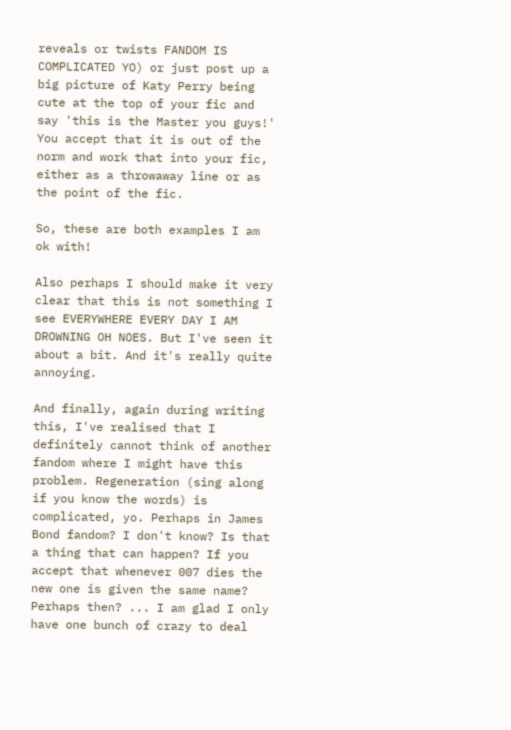reveals or twists FANDOM IS COMPLICATED YO) or just post up a big picture of Katy Perry being cute at the top of your fic and say 'this is the Master you guys!' You accept that it is out of the norm and work that into your fic, either as a throwaway line or as the point of the fic.

So, these are both examples I am ok with!

Also perhaps I should make it very clear that this is not something I see EVERYWHERE EVERY DAY I AM DROWNING OH NOES. But I've seen it about a bit. And it's really quite annoying.

And finally, again during writing this, I've realised that I definitely cannot think of another fandom where I might have this problem. Regeneration (sing along if you know the words) is complicated, yo. Perhaps in James Bond fandom? I don't know? Is that a thing that can happen? If you accept that whenever 007 dies the new one is given the same name? Perhaps then? ... I am glad I only have one bunch of crazy to deal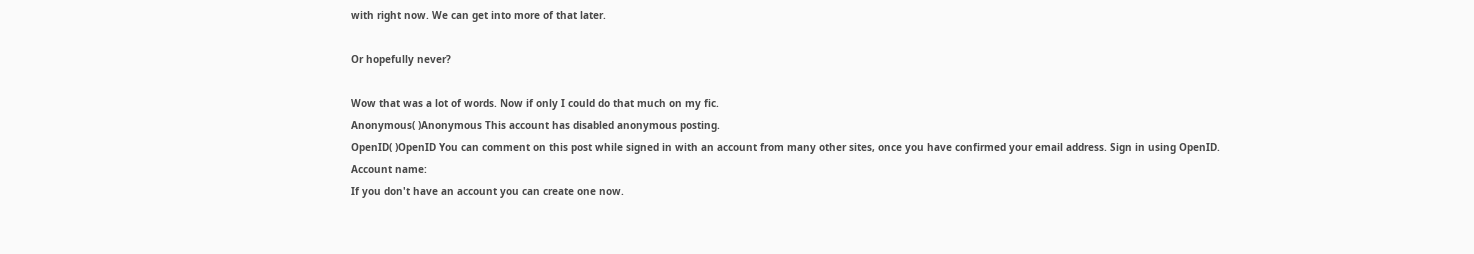with right now. We can get into more of that later.

Or hopefully never?

Wow that was a lot of words. Now if only I could do that much on my fic.
Anonymous( )Anonymous This account has disabled anonymous posting.
OpenID( )OpenID You can comment on this post while signed in with an account from many other sites, once you have confirmed your email address. Sign in using OpenID.
Account name:
If you don't have an account you can create one now.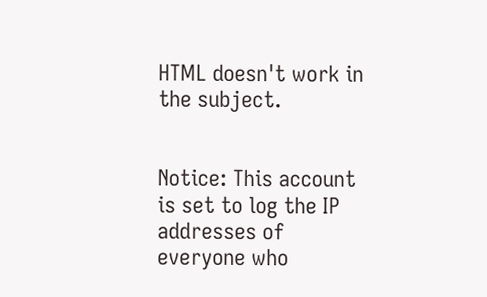HTML doesn't work in the subject.


Notice: This account is set to log the IP addresses of everyone who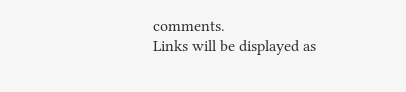comments.
Links will be displayed as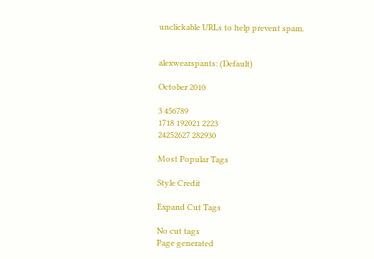unclickable URLs to help prevent spam.


alexwearspants: (Default)

October 2010

3 456789
1718 192021 2223
24252627 282930

Most Popular Tags

Style Credit

Expand Cut Tags

No cut tags
Page generated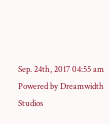Sep. 24th, 2017 04:55 am
Powered by Dreamwidth Studios